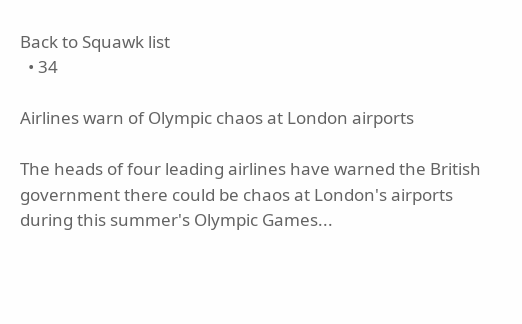Back to Squawk list
  • 34

Airlines warn of Olympic chaos at London airports

The heads of four leading airlines have warned the British government there could be chaos at London's airports during this summer's Olympic Games...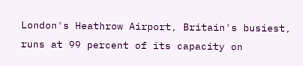London's Heathrow Airport, Britain's busiest, runs at 99 percent of its capacity on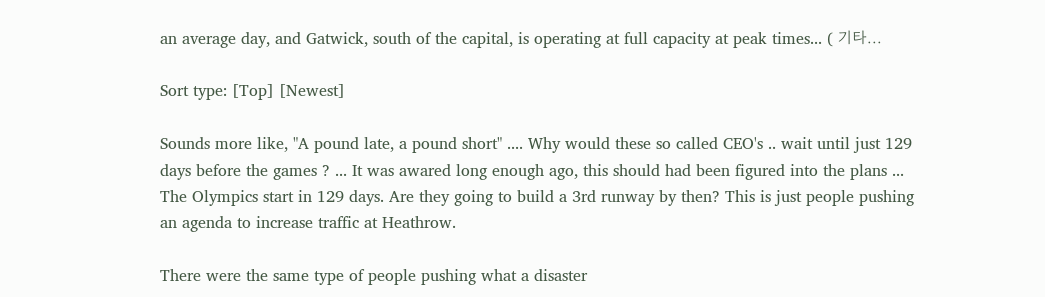an average day, and Gatwick, south of the capital, is operating at full capacity at peak times... ( 기타...

Sort type: [Top] [Newest]

Sounds more like, "A pound late, a pound short" .... Why would these so called CEO's .. wait until just 129 days before the games ? ... It was awared long enough ago, this should had been figured into the plans ...
The Olympics start in 129 days. Are they going to build a 3rd runway by then? This is just people pushing an agenda to increase traffic at Heathrow.

There were the same type of people pushing what a disaster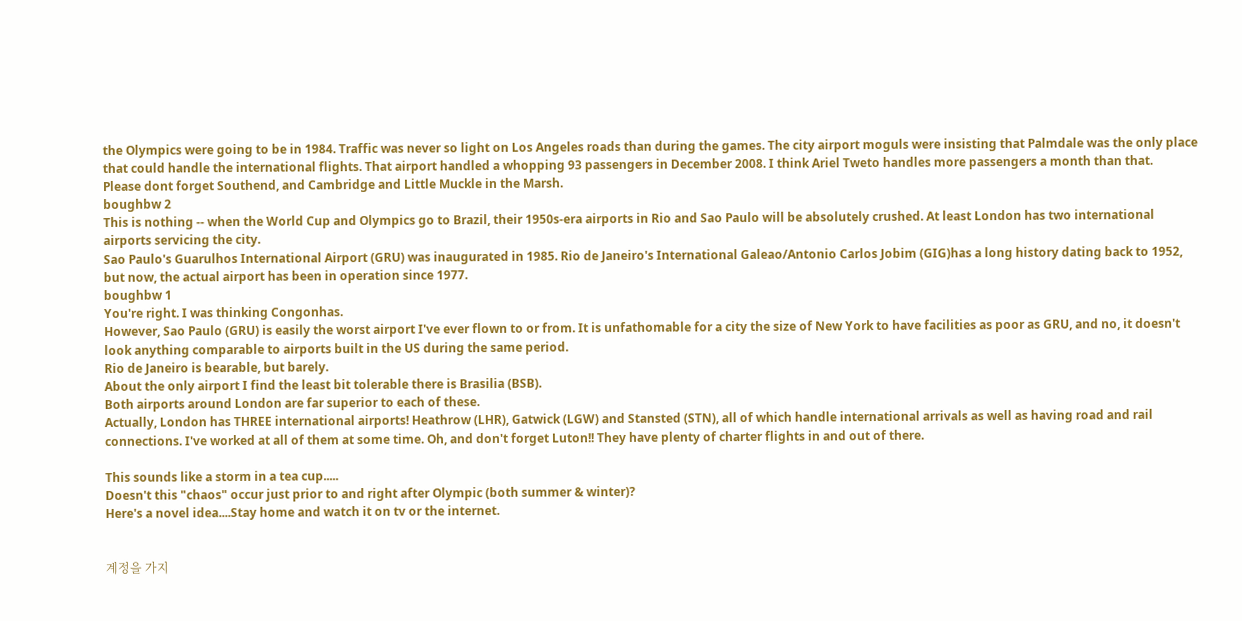the Olympics were going to be in 1984. Traffic was never so light on Los Angeles roads than during the games. The city airport moguls were insisting that Palmdale was the only place that could handle the international flights. That airport handled a whopping 93 passengers in December 2008. I think Ariel Tweto handles more passengers a month than that.
Please dont forget Southend, and Cambridge and Little Muckle in the Marsh.
boughbw 2
This is nothing -- when the World Cup and Olympics go to Brazil, their 1950s-era airports in Rio and Sao Paulo will be absolutely crushed. At least London has two international airports servicing the city.
Sao Paulo's Guarulhos International Airport (GRU) was inaugurated in 1985. Rio de Janeiro's International Galeao/Antonio Carlos Jobim (GIG)has a long history dating back to 1952, but now, the actual airport has been in operation since 1977.
boughbw 1
You're right. I was thinking Congonhas.
However, Sao Paulo (GRU) is easily the worst airport I've ever flown to or from. It is unfathomable for a city the size of New York to have facilities as poor as GRU, and no, it doesn't look anything comparable to airports built in the US during the same period.
Rio de Janeiro is bearable, but barely.
About the only airport I find the least bit tolerable there is Brasilia (BSB).
Both airports around London are far superior to each of these.
Actually, London has THREE international airports! Heathrow (LHR), Gatwick (LGW) and Stansted (STN), all of which handle international arrivals as well as having road and rail connections. I've worked at all of them at some time. Oh, and don't forget Luton!! They have plenty of charter flights in and out of there.

This sounds like a storm in a tea cup.....
Doesn't this "chaos" occur just prior to and right after Olympic (both summer & winter)?
Here's a novel idea....Stay home and watch it on tv or the internet.


계정을 가지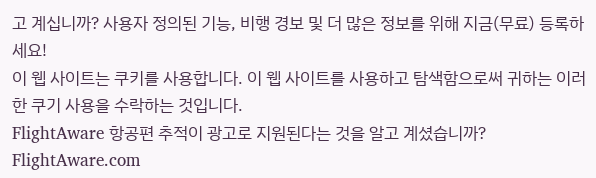고 계십니까? 사용자 정의된 기능, 비행 경보 및 더 많은 정보를 위해 지금(무료) 등록하세요!
이 웹 사이트는 쿠키를 사용합니다. 이 웹 사이트를 사용하고 탐색함으로써 귀하는 이러한 쿠기 사용을 수락하는 것입니다.
FlightAware 항공편 추적이 광고로 지원된다는 것을 알고 계셨습니까?
FlightAware.com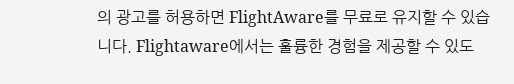의 광고를 허용하면 FlightAware를 무료로 유지할 수 있습니다. Flightaware에서는 훌륭한 경험을 제공할 수 있도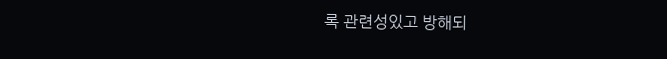록 관련성있고 방해되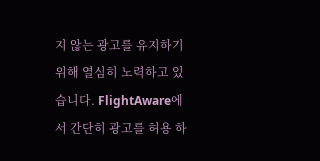지 않는 광고를 유지하기 위해 열심히 노력하고 있습니다. FlightAware에서 간단히 광고를 허용 하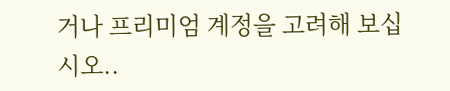거나 프리미엄 계정을 고려해 보십시오..